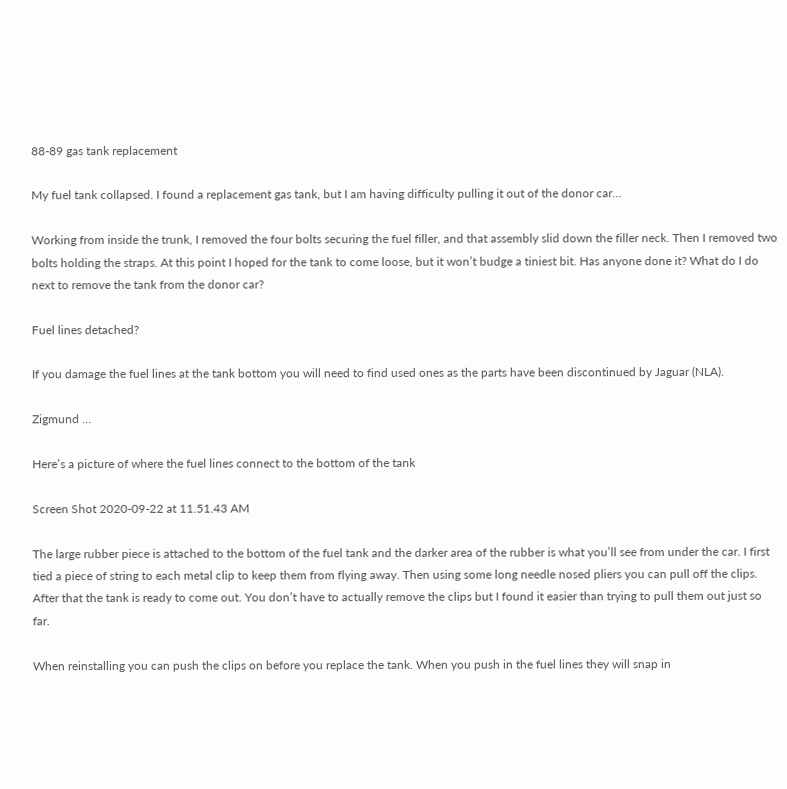88-89 gas tank replacement

My fuel tank collapsed. I found a replacement gas tank, but I am having difficulty pulling it out of the donor car…

Working from inside the trunk, I removed the four bolts securing the fuel filler, and that assembly slid down the filler neck. Then I removed two bolts holding the straps. At this point I hoped for the tank to come loose, but it won’t budge a tiniest bit. Has anyone done it? What do I do next to remove the tank from the donor car?

Fuel lines detached?

If you damage the fuel lines at the tank bottom you will need to find used ones as the parts have been discontinued by Jaguar (NLA).

Zigmund …

Here’s a picture of where the fuel lines connect to the bottom of the tank

Screen Shot 2020-09-22 at 11.51.43 AM

The large rubber piece is attached to the bottom of the fuel tank and the darker area of the rubber is what you’ll see from under the car. I first tied a piece of string to each metal clip to keep them from flying away. Then using some long needle nosed pliers you can pull off the clips. After that the tank is ready to come out. You don’t have to actually remove the clips but I found it easier than trying to pull them out just so far.

When reinstalling you can push the clips on before you replace the tank. When you push in the fuel lines they will snap in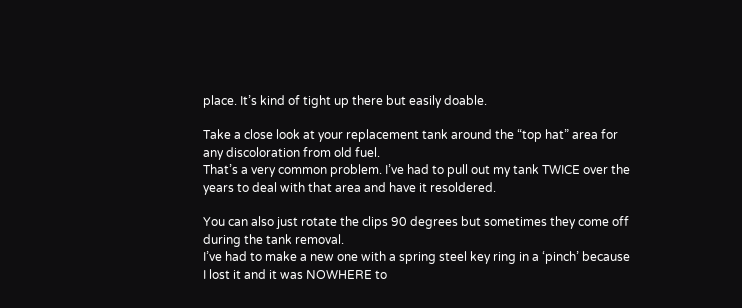place. It’s kind of tight up there but easily doable.

Take a close look at your replacement tank around the “top hat” area for any discoloration from old fuel.
That’s a very common problem. I’ve had to pull out my tank TWICE over the years to deal with that area and have it resoldered.

You can also just rotate the clips 90 degrees but sometimes they come off during the tank removal.
I’ve had to make a new one with a spring steel key ring in a ‘pinch’ because I lost it and it was NOWHERE to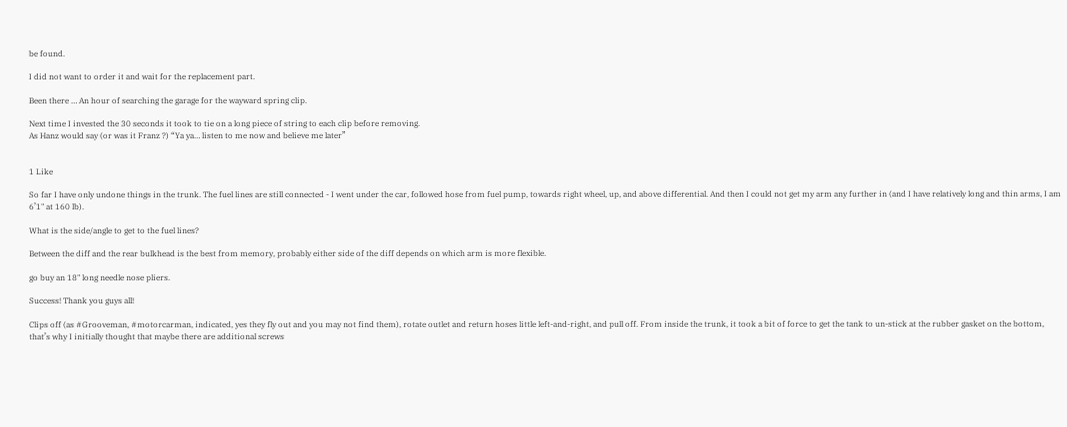be found.

I did not want to order it and wait for the replacement part.

Been there … An hour of searching the garage for the wayward spring clip.

Next time I invested the 30 seconds it took to tie on a long piece of string to each clip before removing.
As Hanz would say (or was it Franz ?) “Ya ya… listen to me now and believe me later”


1 Like

So far I have only undone things in the trunk. The fuel lines are still connected - I went under the car, followed hose from fuel pump, towards right wheel, up, and above differential. And then I could not get my arm any further in (and I have relatively long and thin arms, I am 6’1" at 160 lb).

What is the side/angle to get to the fuel lines?

Between the diff and the rear bulkhead is the best from memory, probably either side of the diff depends on which arm is more flexible.

go buy an 18" long needle nose pliers.

Success! Thank you guys all!

Clips off (as #Grooveman, #motorcarman, indicated, yes they fly out and you may not find them), rotate outlet and return hoses little left-and-right, and pull off. From inside the trunk, it took a bit of force to get the tank to un-stick at the rubber gasket on the bottom, that’s why I initially thought that maybe there are additional screws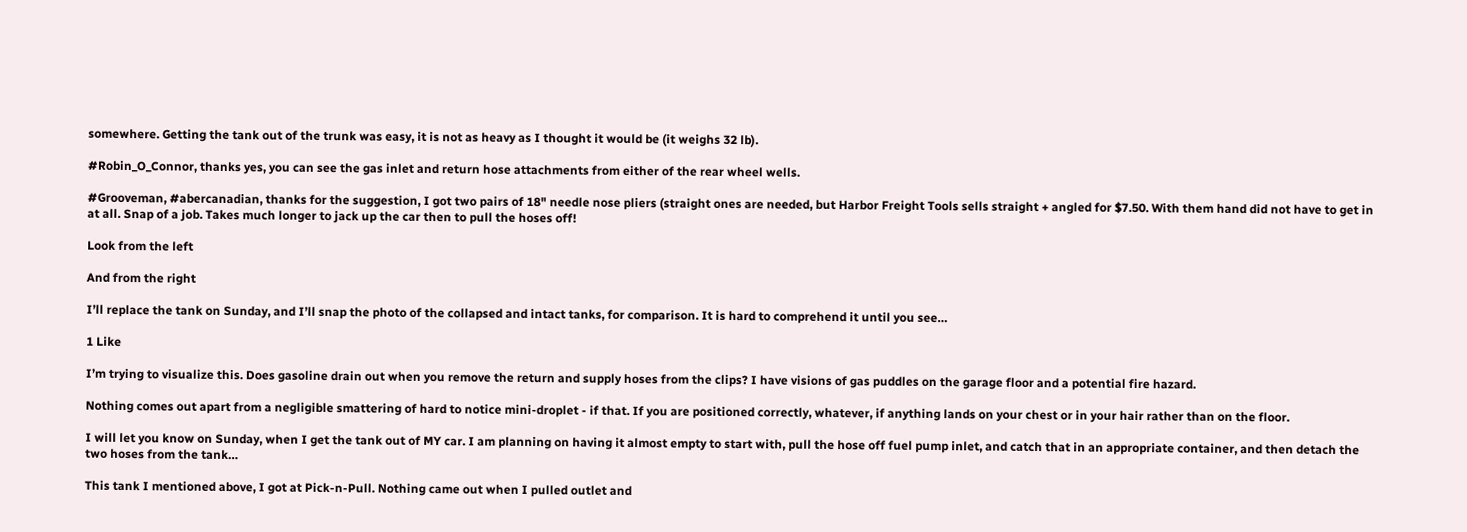somewhere. Getting the tank out of the trunk was easy, it is not as heavy as I thought it would be (it weighs 32 lb).

#Robin_O_Connor, thanks yes, you can see the gas inlet and return hose attachments from either of the rear wheel wells.

#Grooveman, #abercanadian, thanks for the suggestion, I got two pairs of 18" needle nose pliers (straight ones are needed, but Harbor Freight Tools sells straight + angled for $7.50. With them hand did not have to get in at all. Snap of a job. Takes much longer to jack up the car then to pull the hoses off!

Look from the left

And from the right

I’ll replace the tank on Sunday, and I’ll snap the photo of the collapsed and intact tanks, for comparison. It is hard to comprehend it until you see…

1 Like

I’m trying to visualize this. Does gasoline drain out when you remove the return and supply hoses from the clips? I have visions of gas puddles on the garage floor and a potential fire hazard.

Nothing comes out apart from a negligible smattering of hard to notice mini-droplet - if that. If you are positioned correctly, whatever, if anything lands on your chest or in your hair rather than on the floor.

I will let you know on Sunday, when I get the tank out of MY car. I am planning on having it almost empty to start with, pull the hose off fuel pump inlet, and catch that in an appropriate container, and then detach the two hoses from the tank…

This tank I mentioned above, I got at Pick-n-Pull. Nothing came out when I pulled outlet and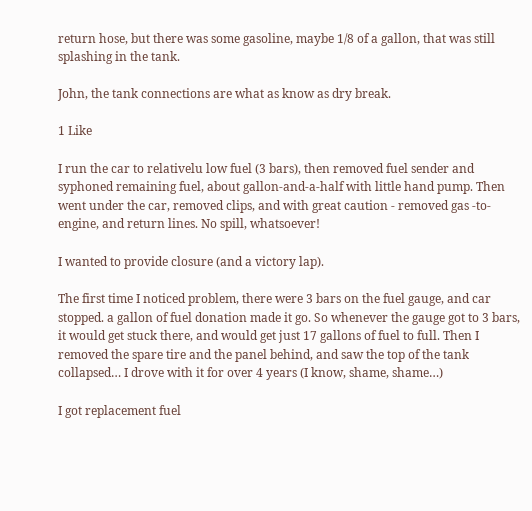return hose, but there was some gasoline, maybe 1/8 of a gallon, that was still splashing in the tank.

John, the tank connections are what as know as dry break.

1 Like

I run the car to relativelu low fuel (3 bars), then removed fuel sender and syphoned remaining fuel, about gallon-and-a-half with little hand pump. Then went under the car, removed clips, and with great caution - removed gas -to-engine, and return lines. No spill, whatsoever!

I wanted to provide closure (and a victory lap).

The first time I noticed problem, there were 3 bars on the fuel gauge, and car stopped. a gallon of fuel donation made it go. So whenever the gauge got to 3 bars, it would get stuck there, and would get just 17 gallons of fuel to full. Then I removed the spare tire and the panel behind, and saw the top of the tank collapsed… I drove with it for over 4 years (I know, shame, shame…)

I got replacement fuel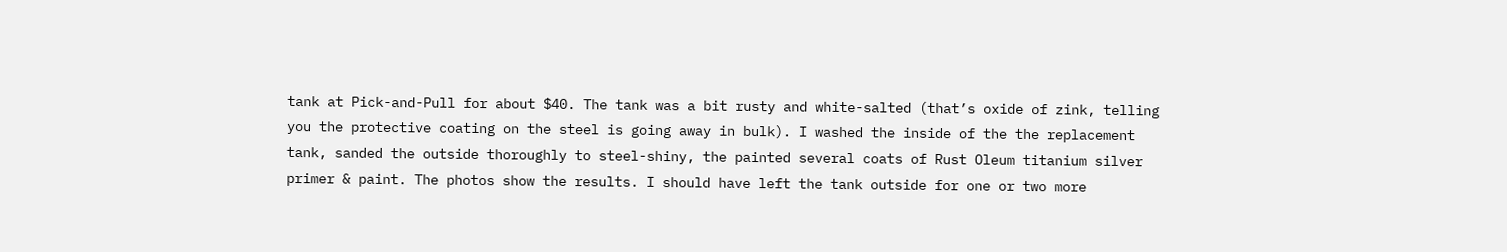tank at Pick-and-Pull for about $40. The tank was a bit rusty and white-salted (that’s oxide of zink, telling you the protective coating on the steel is going away in bulk). I washed the inside of the the replacement tank, sanded the outside thoroughly to steel-shiny, the painted several coats of Rust Oleum titanium silver primer & paint. The photos show the results. I should have left the tank outside for one or two more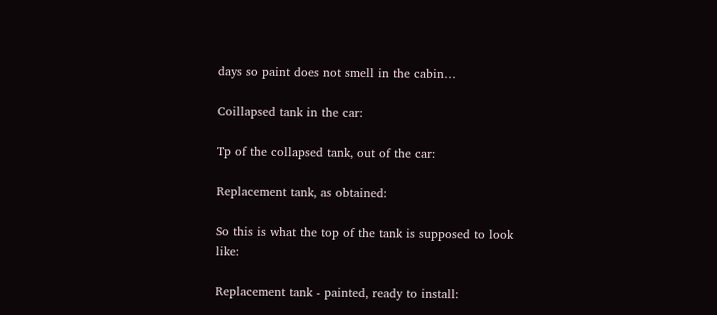days so paint does not smell in the cabin…

Coillapsed tank in the car:

Tp of the collapsed tank, out of the car:

Replacement tank, as obtained:

So this is what the top of the tank is supposed to look like:

Replacement tank - painted, ready to install: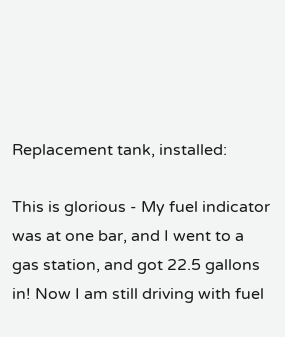Replacement tank, installed:

This is glorious - My fuel indicator was at one bar, and I went to a gas station, and got 22.5 gallons in! Now I am still driving with fuel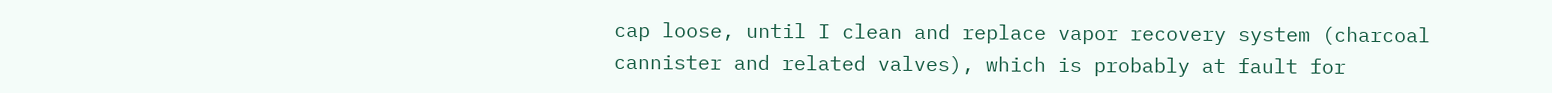cap loose, until I clean and replace vapor recovery system (charcoal cannister and related valves), which is probably at fault for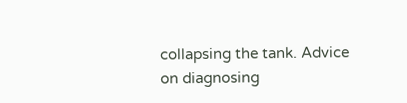collapsing the tank. Advice on diagnosing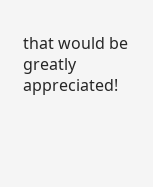that would be greatly appreciated!